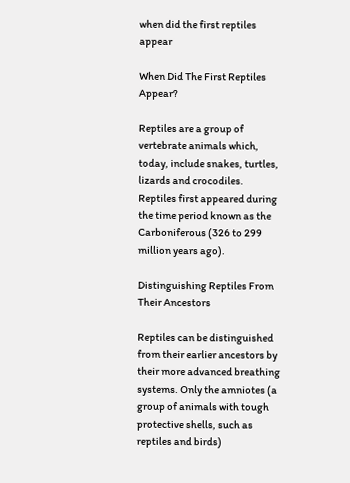when did the first reptiles appear

When Did The First Reptiles Appear?

Reptiles are a group of vertebrate animals which, today, include snakes, turtles, lizards and crocodiles. Reptiles first appeared during the time period known as the Carboniferous (326 to 299 million years ago).

Distinguishing Reptiles From Their Ancestors

Reptiles can be distinguished from their earlier ancestors by their more advanced breathing systems. Only the amniotes (a group of animals with tough protective shells, such as reptiles and birds)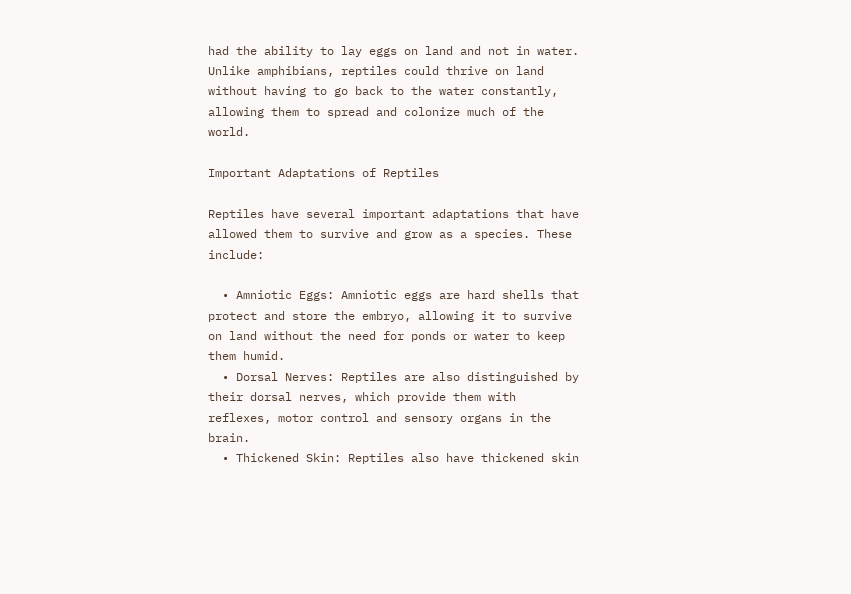had the ability to lay eggs on land and not in water. Unlike amphibians, reptiles could thrive on land without having to go back to the water constantly, allowing them to spread and colonize much of the world.

Important Adaptations of Reptiles

Reptiles have several important adaptations that have allowed them to survive and grow as a species. These include:

  • Amniotic Eggs: Amniotic eggs are hard shells that protect and store the embryo, allowing it to survive on land without the need for ponds or water to keep them humid.
  • Dorsal Nerves: Reptiles are also distinguished by their dorsal nerves, which provide them with reflexes, motor control and sensory organs in the brain.
  • Thickened Skin: Reptiles also have thickened skin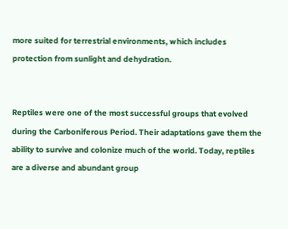more suited for terrestrial environments, which includes protection from sunlight and dehydration.


Reptiles were one of the most successful groups that evolved during the Carboniferous Period. Their adaptations gave them the ability to survive and colonize much of the world. Today, reptiles are a diverse and abundant group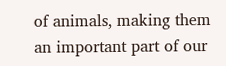of animals, making them an important part of our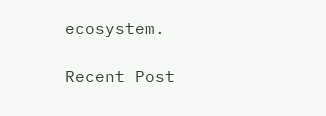ecosystem.

Recent Post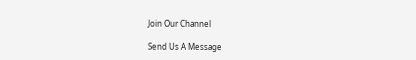Join Our Channel

Send Us A Message